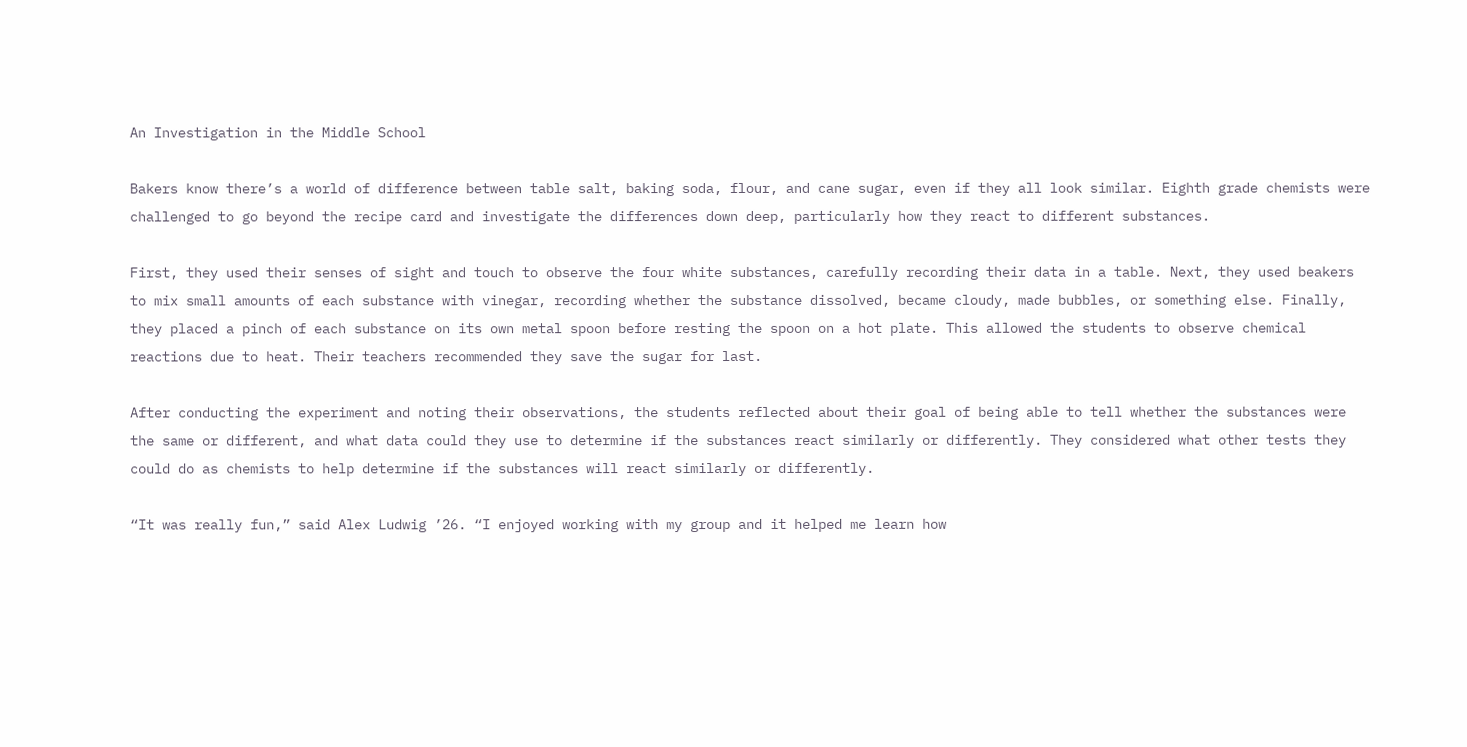An Investigation in the Middle School

Bakers know there’s a world of difference between table salt, baking soda, flour, and cane sugar, even if they all look similar. Eighth grade chemists were challenged to go beyond the recipe card and investigate the differences down deep, particularly how they react to different substances.

First, they used their senses of sight and touch to observe the four white substances, carefully recording their data in a table. Next, they used beakers to mix small amounts of each substance with vinegar, recording whether the substance dissolved, became cloudy, made bubbles, or something else. Finally, they placed a pinch of each substance on its own metal spoon before resting the spoon on a hot plate. This allowed the students to observe chemical reactions due to heat. Their teachers recommended they save the sugar for last.

After conducting the experiment and noting their observations, the students reflected about their goal of being able to tell whether the substances were the same or different, and what data could they use to determine if the substances react similarly or differently. They considered what other tests they could do as chemists to help determine if the substances will react similarly or differently.

“It was really fun,” said Alex Ludwig ’26. “I enjoyed working with my group and it helped me learn how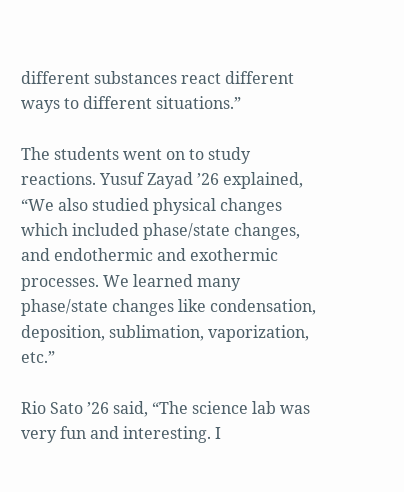different substances react different ways to different situations.”

The students went on to study reactions. Yusuf Zayad ’26 explained, “We also studied physical changes which included phase/state changes, and endothermic and exothermic processes. We learned many phase/state changes like condensation, deposition, sublimation, vaporization, etc.”

Rio Sato ’26 said, “The science lab was very fun and interesting. I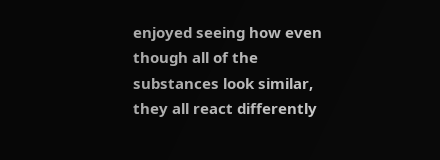enjoyed seeing how even though all of the substances look similar, they all react differently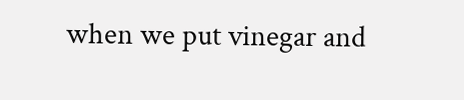when we put vinegar and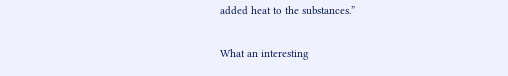added heat to the substances.”

What an interesting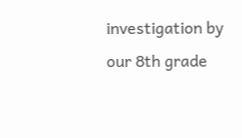investigation by our 8th grade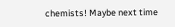chemists! Maybe next time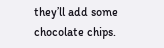they’ll add some chocolate chips.